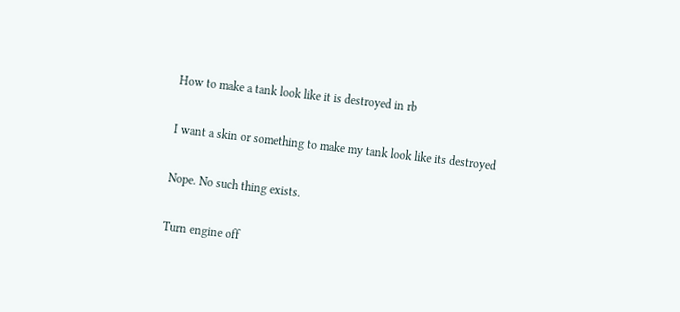How to make a tank look like it is destroyed in rb

I want a skin or something to make my tank look like its destroyed

Nope. No such thing exists.

Turn engine off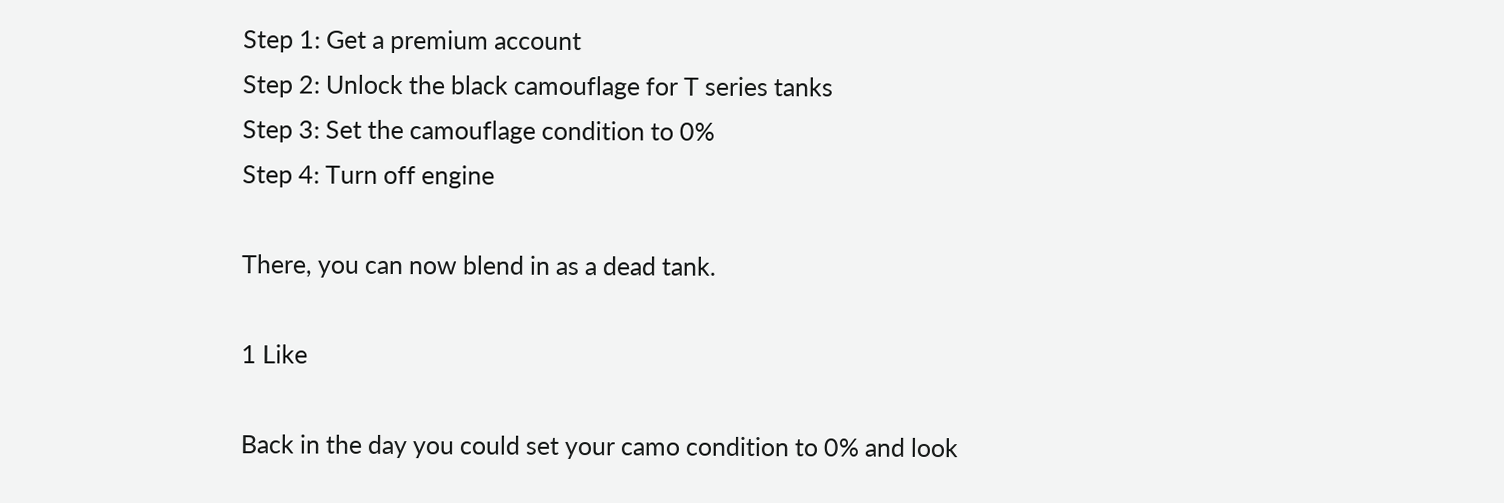Step 1: Get a premium account
Step 2: Unlock the black camouflage for T series tanks
Step 3: Set the camouflage condition to 0%
Step 4: Turn off engine

There, you can now blend in as a dead tank.

1 Like

Back in the day you could set your camo condition to 0% and look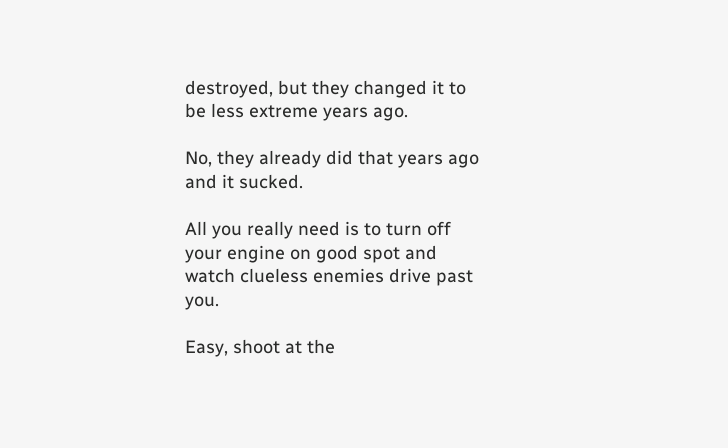destroyed, but they changed it to be less extreme years ago.

No, they already did that years ago and it sucked.

All you really need is to turn off your engine on good spot and watch clueless enemies drive past you.

Easy, shoot at the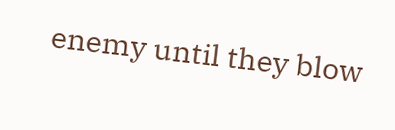enemy until they blow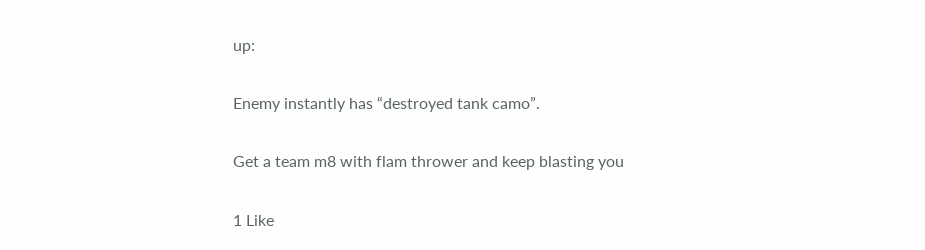up:

Enemy instantly has “destroyed tank camo”.

Get a team m8 with flam thrower and keep blasting you

1 Like